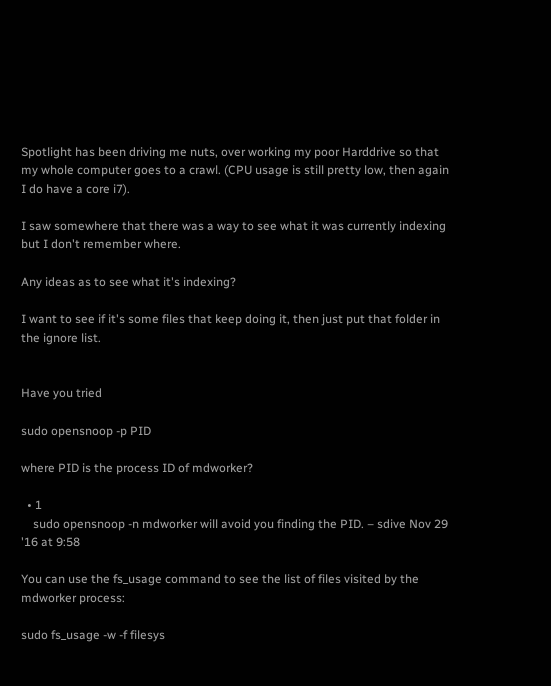Spotlight has been driving me nuts, over working my poor Harddrive so that my whole computer goes to a crawl. (CPU usage is still pretty low, then again I do have a core i7).

I saw somewhere that there was a way to see what it was currently indexing but I don't remember where.

Any ideas as to see what it's indexing?

I want to see if it's some files that keep doing it, then just put that folder in the ignore list.


Have you tried

sudo opensnoop -p PID

where PID is the process ID of mdworker?

  • 1
    sudo opensnoop -n mdworker will avoid you finding the PID. – sdive Nov 29 '16 at 9:58

You can use the fs_usage command to see the list of files visited by the mdworker process:

sudo fs_usage -w -f filesys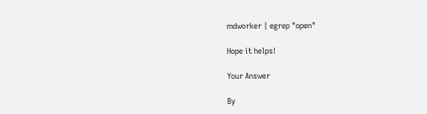mdworker | egrep "open"

Hope it helps!

Your Answer

By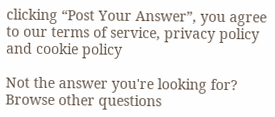clicking “Post Your Answer”, you agree to our terms of service, privacy policy and cookie policy

Not the answer you're looking for? Browse other questions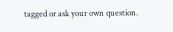tagged or ask your own question.